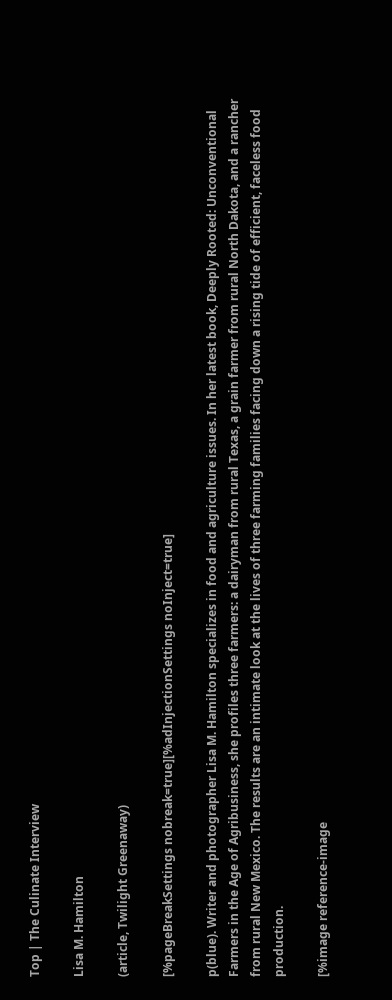Top | The Culinate Interview

Lisa M. Hamilton

(article, Twilight Greenaway)

[%pageBreakSettings nobreak=true][%adInjectionSettings noInject=true]

p(blue). Writer and photographer Lisa M. Hamilton specializes in food and agriculture issues. In her latest book, Deeply Rooted: Unconventional Farmers in the Age of Agribusiness, she profiles three farmers: a dairyman from rural Texas, a grain farmer from rural North Dakota, and a rancher from rural New Mexico. The results are an intimate look at the lives of three farming families facing down a rising tide of efficient, faceless food production.

[%image reference-image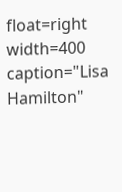float=right width=400 caption="Lisa Hamilton"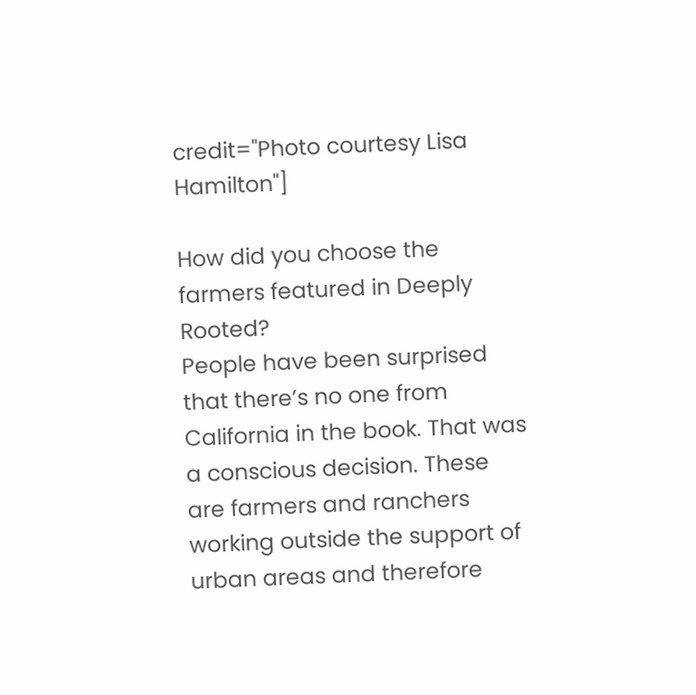credit="Photo courtesy Lisa Hamilton"]

How did you choose the farmers featured in Deeply Rooted?
People have been surprised that there’s no one from California in the book. That was a conscious decision. These are farmers and ranchers working outside the support of urban areas and therefore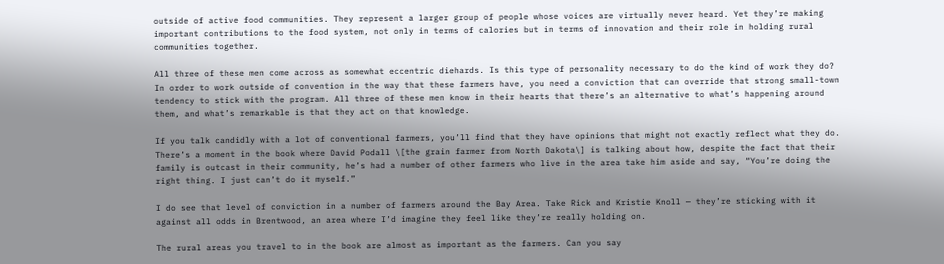outside of active food communities. They represent a larger group of people whose voices are virtually never heard. Yet they’re making important contributions to the food system, not only in terms of calories but in terms of innovation and their role in holding rural communities together.

All three of these men come across as somewhat eccentric diehards. Is this type of personality necessary to do the kind of work they do?
In order to work outside of convention in the way that these farmers have, you need a conviction that can override that strong small-town tendency to stick with the program. All three of these men know in their hearts that there’s an alternative to what’s happening around them, and what’s remarkable is that they act on that knowledge.

If you talk candidly with a lot of conventional farmers, you’ll find that they have opinions that might not exactly reflect what they do. There’s a moment in the book where David Podall \[the grain farmer from North Dakota\] is talking about how, despite the fact that their family is outcast in their community, he’s had a number of other farmers who live in the area take him aside and say, “You’re doing the right thing. I just can’t do it myself.”

I do see that level of conviction in a number of farmers around the Bay Area. Take Rick and Kristie Knoll — they’re sticking with it against all odds in Brentwood, an area where I’d imagine they feel like they’re really holding on.

The rural areas you travel to in the book are almost as important as the farmers. Can you say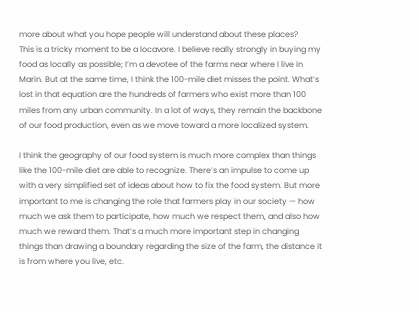more about what you hope people will understand about these places?
This is a tricky moment to be a locavore. I believe really strongly in buying my food as locally as possible; I’m a devotee of the farms near where I live in Marin. But at the same time, I think the 100-mile diet misses the point. What’s lost in that equation are the hundreds of farmers who exist more than 100 miles from any urban community. In a lot of ways, they remain the backbone of our food production, even as we move toward a more localized system.

I think the geography of our food system is much more complex than things like the 100-mile diet are able to recognize. There’s an impulse to come up with a very simplified set of ideas about how to fix the food system. But more important to me is changing the role that farmers play in our society — how much we ask them to participate, how much we respect them, and also how much we reward them. That’s a much more important step in changing things than drawing a boundary regarding the size of the farm, the distance it is from where you live, etc.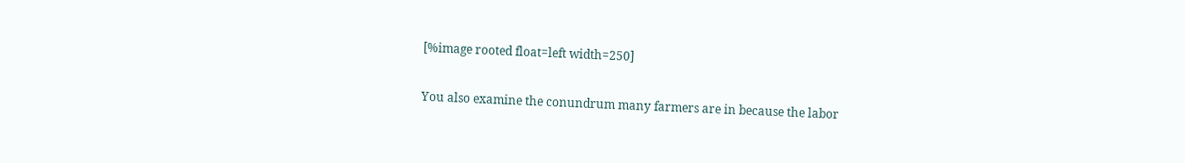[%image rooted float=left width=250]

You also examine the conundrum many farmers are in because the labor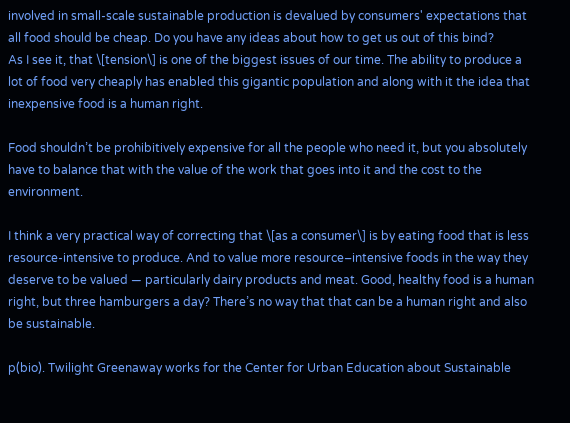involved in small-scale sustainable production is devalued by consumers' expectations that all food should be cheap. Do you have any ideas about how to get us out of this bind?
As I see it, that \[tension\] is one of the biggest issues of our time. The ability to produce a lot of food very cheaply has enabled this gigantic population and along with it the idea that inexpensive food is a human right.

Food shouldn’t be prohibitively expensive for all the people who need it, but you absolutely have to balance that with the value of the work that goes into it and the cost to the environment.

I think a very practical way of correcting that \[as a consumer\] is by eating food that is less resource-intensive to produce. And to value more resource–intensive foods in the way they deserve to be valued — particularly dairy products and meat. Good, healthy food is a human right, but three hamburgers a day? There’s no way that that can be a human right and also be sustainable.

p(bio). Twilight Greenaway works for the Center for Urban Education about Sustainable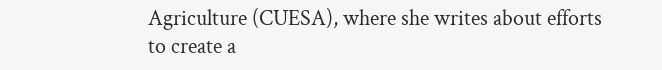Agriculture (CUESA), where she writes about efforts to create a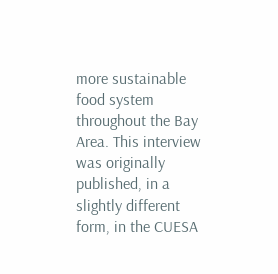more sustainable food system throughout the Bay Area. This interview was originally published, in a slightly different form, in the CUESA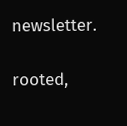newsletter.

rooted,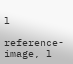l

reference-image, l